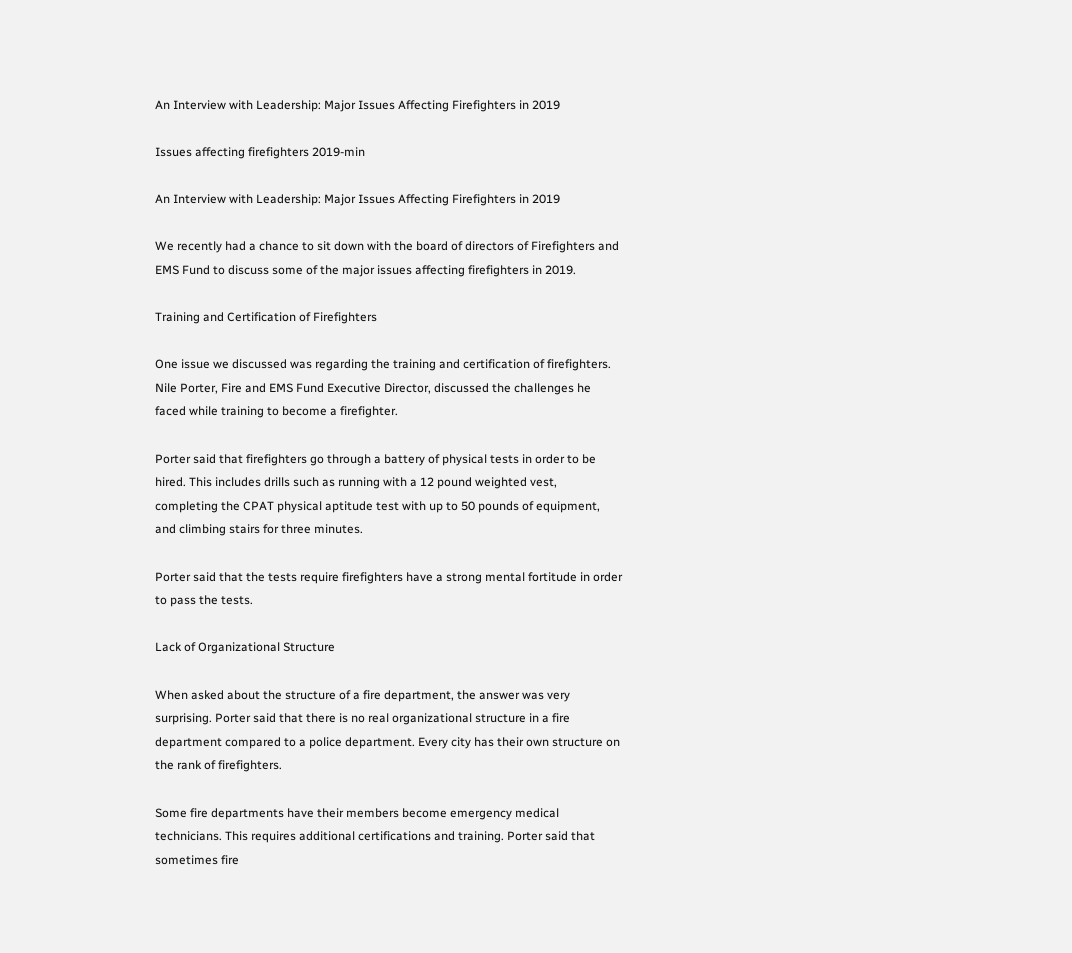An Interview with Leadership: Major Issues Affecting Firefighters in 2019

Issues affecting firefighters 2019-min

An Interview with Leadership: Major Issues Affecting Firefighters in 2019

We recently had a chance to sit down with the board of directors of Firefighters and EMS Fund to discuss some of the major issues affecting firefighters in 2019.

Training and Certification of Firefighters

One issue we discussed was regarding the training and certification of firefighters. Nile Porter, Fire and EMS Fund Executive Director, discussed the challenges he faced while training to become a firefighter.

Porter said that firefighters go through a battery of physical tests in order to be hired. This includes drills such as running with a 12 pound weighted vest, completing the CPAT physical aptitude test with up to 50 pounds of equipment, and climbing stairs for three minutes.

Porter said that the tests require firefighters have a strong mental fortitude in order to pass the tests.

Lack of Organizational Structure

When asked about the structure of a fire department, the answer was very surprising. Porter said that there is no real organizational structure in a fire department compared to a police department. Every city has their own structure on the rank of firefighters.

Some fire departments have their members become emergency medical technicians. This requires additional certifications and training. Porter said that sometimes fire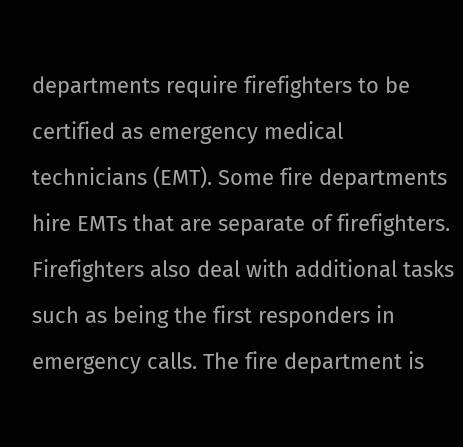departments require firefighters to be certified as emergency medical technicians (EMT). Some fire departments hire EMTs that are separate of firefighters. Firefighters also deal with additional tasks such as being the first responders in emergency calls. The fire department is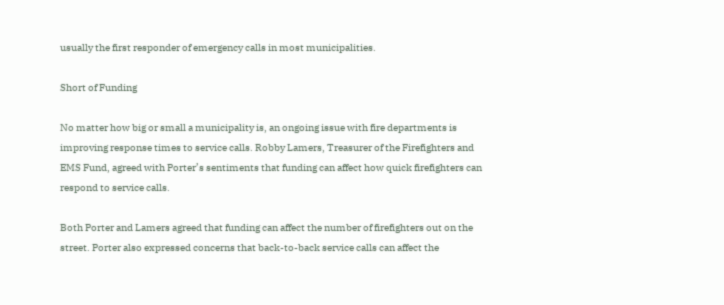usually the first responder of emergency calls in most municipalities.

Short of Funding

No matter how big or small a municipality is, an ongoing issue with fire departments is improving response times to service calls. Robby Lamers, Treasurer of the Firefighters and EMS Fund, agreed with Porter’s sentiments that funding can affect how quick firefighters can respond to service calls.

Both Porter and Lamers agreed that funding can affect the number of firefighters out on the street. Porter also expressed concerns that back-to-back service calls can affect the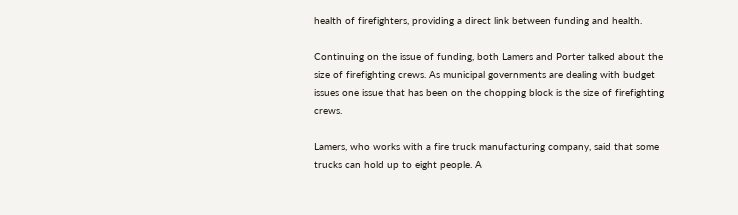health of firefighters, providing a direct link between funding and health.

Continuing on the issue of funding, both Lamers and Porter talked about the size of firefighting crews. As municipal governments are dealing with budget issues one issue that has been on the chopping block is the size of firefighting crews.

Lamers, who works with a fire truck manufacturing company, said that some trucks can hold up to eight people. A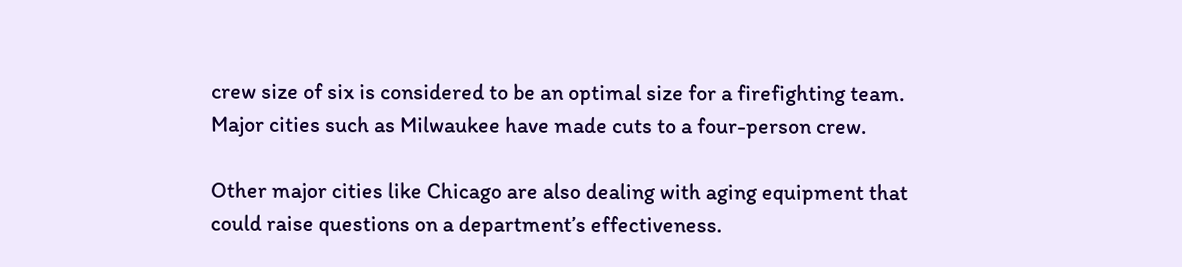crew size of six is considered to be an optimal size for a firefighting team. Major cities such as Milwaukee have made cuts to a four-person crew.

Other major cities like Chicago are also dealing with aging equipment that could raise questions on a department’s effectiveness.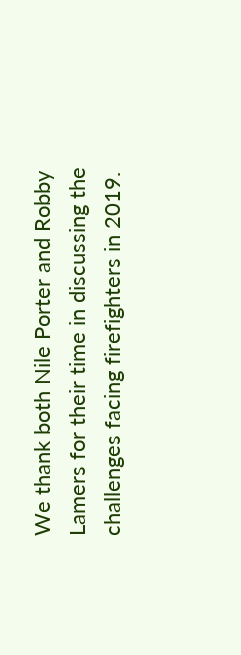We thank both Nile Porter and Robby Lamers for their time in discussing the challenges facing firefighters in 2019.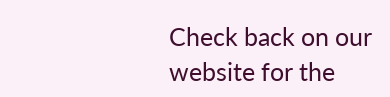Check back on our website for the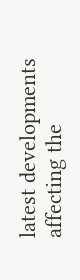latest developments affecting the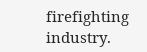firefighting industry.